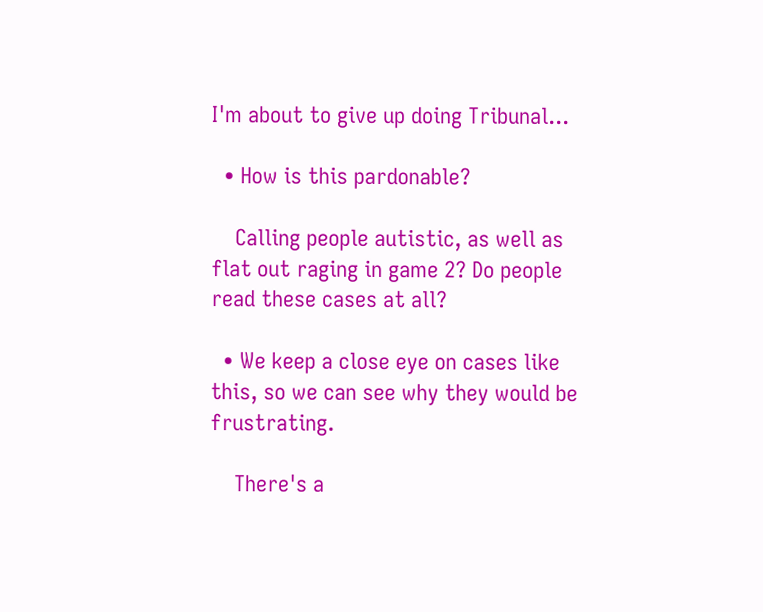I'm about to give up doing Tribunal...

  • How is this pardonable?

    Calling people autistic, as well as flat out raging in game 2? Do people read these cases at all?

  • We keep a close eye on cases like this, so we can see why they would be frustrating.

    There's a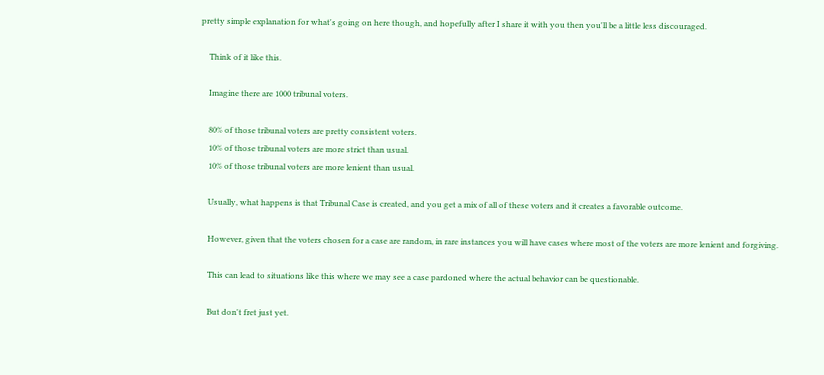pretty simple explanation for what's going on here though, and hopefully after I share it with you then you'll be a little less discouraged.

    Think of it like this.

    Imagine there are 1000 tribunal voters.

    80% of those tribunal voters are pretty consistent voters.
    10% of those tribunal voters are more strict than usual.
    10% of those tribunal voters are more lenient than usual.

    Usually, what happens is that Tribunal Case is created, and you get a mix of all of these voters and it creates a favorable outcome.

    However, given that the voters chosen for a case are random, in rare instances you will have cases where most of the voters are more lenient and forgiving.

    This can lead to situations like this where we may see a case pardoned where the actual behavior can be questionable.

    But don't fret just yet.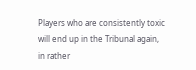Players who are consistently toxic will end up in the Tribunal again, in rather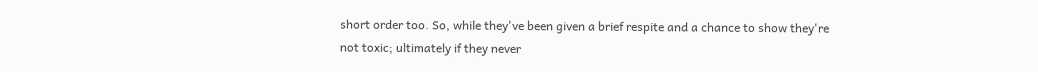short order too. So, while they've been given a brief respite and a chance to show they're not toxic; ultimately if they never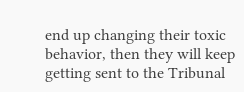end up changing their toxic behavior, then they will keep getting sent to the Tribunal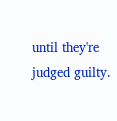until they're judged guilty.